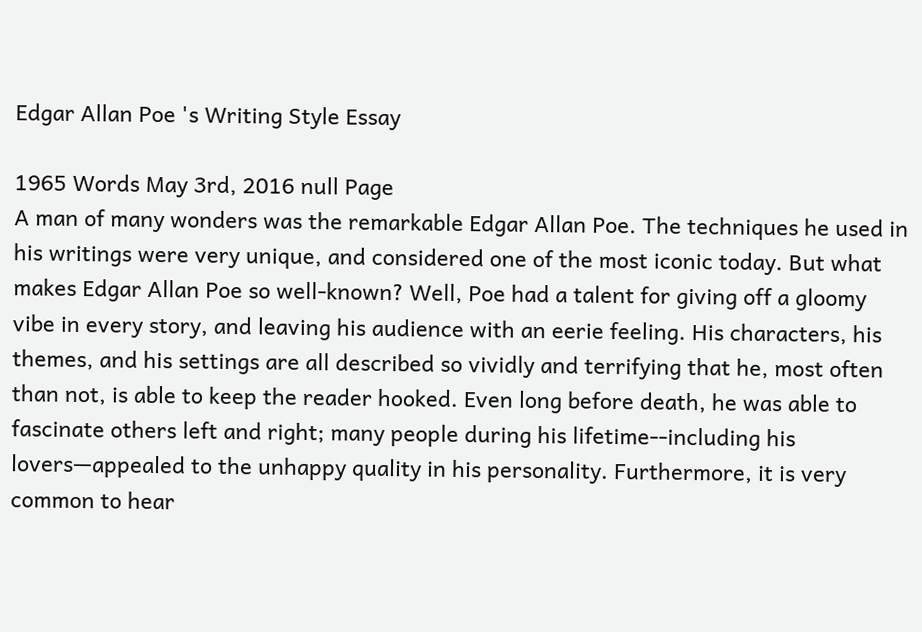Edgar Allan Poe 's Writing Style Essay

1965 Words May 3rd, 2016 null Page
A man of many wonders was the remarkable Edgar Allan Poe. The techniques he used in his writings were very unique, and considered one of the most iconic today. But what makes Edgar Allan Poe so well-known? Well, Poe had a talent for giving off a gloomy vibe in every story, and leaving his audience with an eerie feeling. His characters, his themes, and his settings are all described so vividly and terrifying that he, most often than not, is able to keep the reader hooked. Even long before death, he was able to fascinate others left and right; many people during his lifetime--including his lovers—appealed to the unhappy quality in his personality. Furthermore, it is very common to hear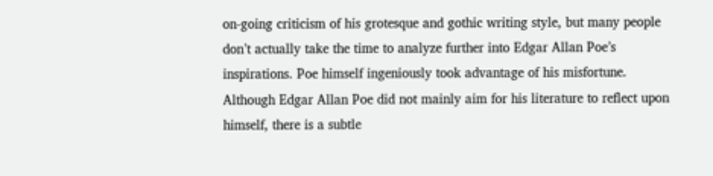on-going criticism of his grotesque and gothic writing style, but many people don’t actually take the time to analyze further into Edgar Allan Poe’s inspirations. Poe himself ingeniously took advantage of his misfortune. Although Edgar Allan Poe did not mainly aim for his literature to reflect upon himself, there is a subtle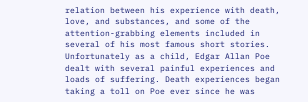relation between his experience with death, love, and substances, and some of the attention-grabbing elements included in several of his most famous short stories.
Unfortunately as a child, Edgar Allan Poe dealt with several painful experiences and loads of suffering. Death experiences began taking a toll on Poe ever since he was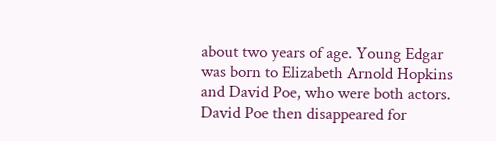about two years of age. Young Edgar was born to Elizabeth Arnold Hopkins and David Poe, who were both actors. David Poe then disappeared for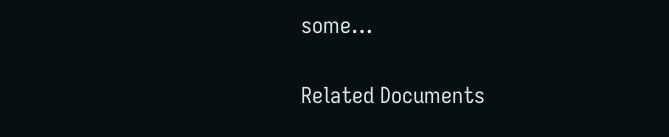some…

Related Documents